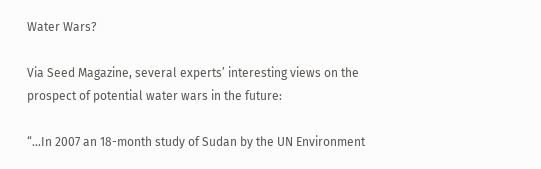Water Wars?

Via Seed Magazine, several experts’ interesting views on the prospect of potential water wars in the future:

“…In 2007 an 18-month study of Sudan by the UN Environment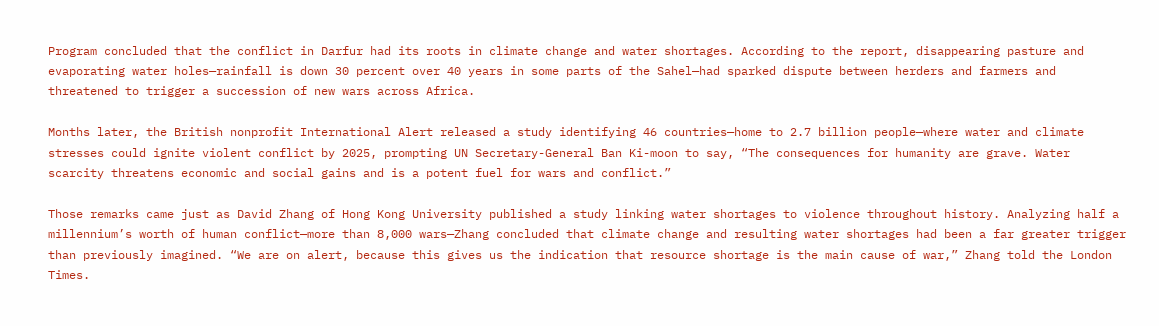Program concluded that the conflict in Darfur had its roots in climate change and water shortages. According to the report, disappearing pasture and evaporating water holes—rainfall is down 30 percent over 40 years in some parts of the Sahel—had sparked dispute between herders and farmers and threatened to trigger a succession of new wars across Africa.

Months later, the British nonprofit International Alert released a study identifying 46 countries—home to 2.7 billion people—where water and climate stresses could ignite violent conflict by 2025, prompting UN Secretary-General Ban Ki-moon to say, “The consequences for humanity are grave. Water scarcity threatens economic and social gains and is a potent fuel for wars and conflict.”

Those remarks came just as David Zhang of Hong Kong University published a study linking water shortages to violence throughout history. Analyzing half a millennium’s worth of human conflict—more than 8,000 wars—Zhang concluded that climate change and resulting water shortages had been a far greater trigger than previously imagined. “We are on alert, because this gives us the indication that resource shortage is the main cause of war,” Zhang told the London Times.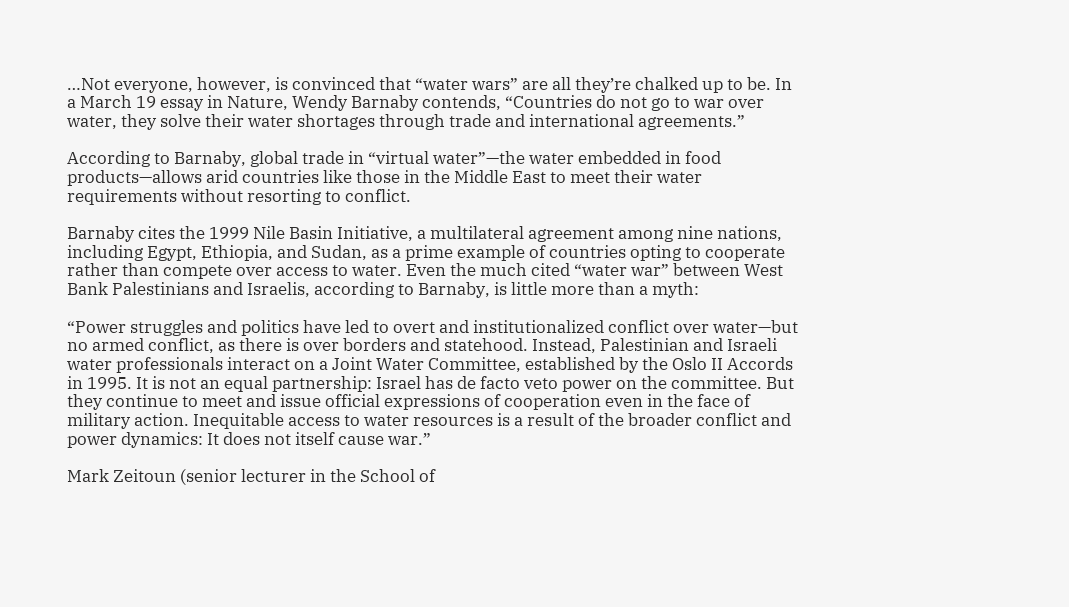…Not everyone, however, is convinced that “water wars” are all they’re chalked up to be. In a March 19 essay in Nature, Wendy Barnaby contends, “Countries do not go to war over water, they solve their water shortages through trade and international agreements.”

According to Barnaby, global trade in “virtual water”—the water embedded in food products—allows arid countries like those in the Middle East to meet their water requirements without resorting to conflict.

Barnaby cites the 1999 Nile Basin Initiative, a multilateral agreement among nine nations, including Egypt, Ethiopia, and Sudan, as a prime example of countries opting to cooperate rather than compete over access to water. Even the much cited “water war” between West Bank Palestinians and Israelis, according to Barnaby, is little more than a myth:

“Power struggles and politics have led to overt and institutionalized conflict over water—but no armed conflict, as there is over borders and statehood. Instead, Palestinian and Israeli water professionals interact on a Joint Water Committee, established by the Oslo II Accords in 1995. It is not an equal partnership: Israel has de facto veto power on the committee. But they continue to meet and issue official expressions of cooperation even in the face of military action. Inequitable access to water resources is a result of the broader conflict and power dynamics: It does not itself cause war.”

Mark Zeitoun (senior lecturer in the School of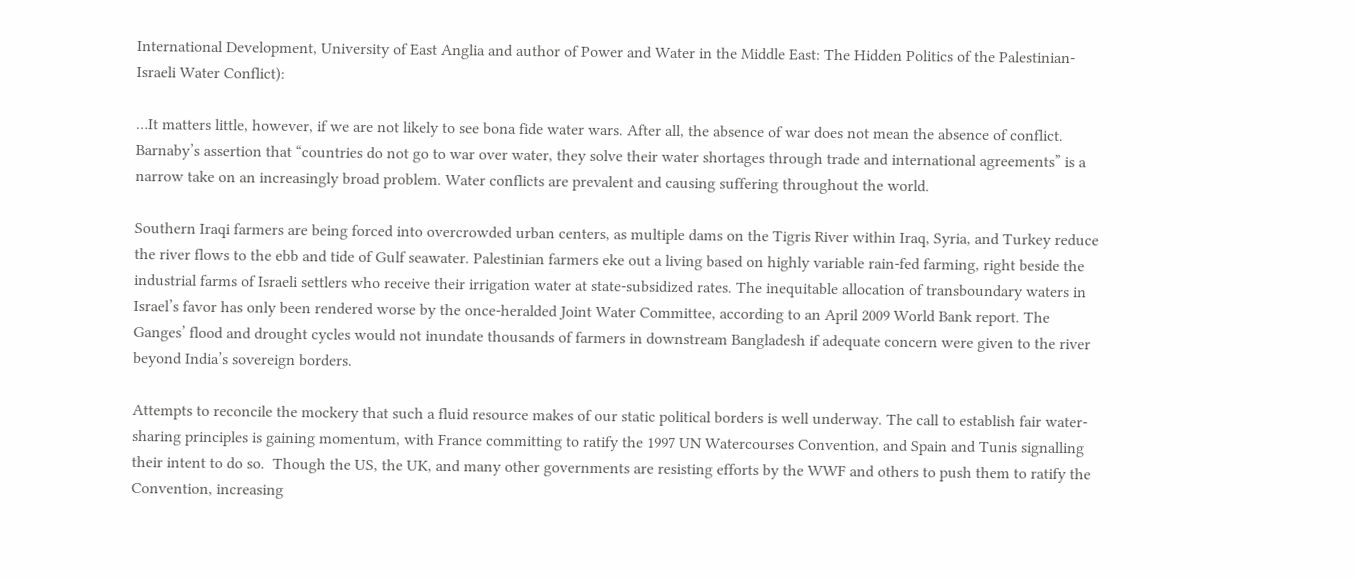International Development, University of East Anglia and author of Power and Water in the Middle East: The Hidden Politics of the Palestinian-Israeli Water Conflict):

…It matters little, however, if we are not likely to see bona fide water wars. After all, the absence of war does not mean the absence of conflict. Barnaby’s assertion that “countries do not go to war over water, they solve their water shortages through trade and international agreements” is a narrow take on an increasingly broad problem. Water conflicts are prevalent and causing suffering throughout the world.

Southern Iraqi farmers are being forced into overcrowded urban centers, as multiple dams on the Tigris River within Iraq, Syria, and Turkey reduce the river flows to the ebb and tide of Gulf seawater. Palestinian farmers eke out a living based on highly variable rain-fed farming, right beside the industrial farms of Israeli settlers who receive their irrigation water at state-subsidized rates. The inequitable allocation of transboundary waters in Israel’s favor has only been rendered worse by the once-heralded Joint Water Committee, according to an April 2009 World Bank report. The Ganges’ flood and drought cycles would not inundate thousands of farmers in downstream Bangladesh if adequate concern were given to the river beyond India’s sovereign borders.

Attempts to reconcile the mockery that such a fluid resource makes of our static political borders is well underway. The call to establish fair water-sharing principles is gaining momentum, with France committing to ratify the 1997 UN Watercourses Convention, and Spain and Tunis signalling their intent to do so.  Though the US, the UK, and many other governments are resisting efforts by the WWF and others to push them to ratify the Convention, increasing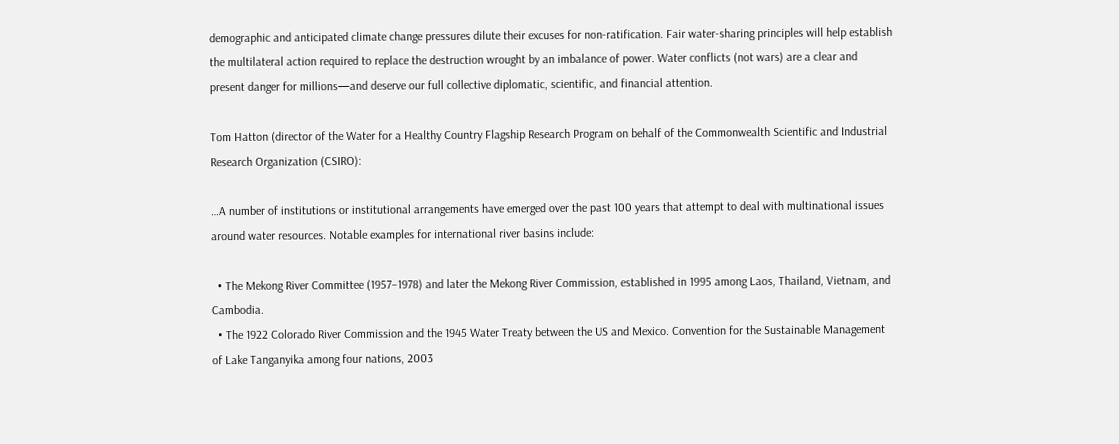demographic and anticipated climate change pressures dilute their excuses for non-ratification. Fair water-sharing principles will help establish the multilateral action required to replace the destruction wrought by an imbalance of power. Water conflicts (not wars) are a clear and present danger for millions—and deserve our full collective diplomatic, scientific, and financial attention.

Tom Hatton (director of the Water for a Healthy Country Flagship Research Program on behalf of the Commonwealth Scientific and Industrial Research Organization (CSIRO):

…A number of institutions or institutional arrangements have emerged over the past 100 years that attempt to deal with multinational issues around water resources. Notable examples for international river basins include:

  • The Mekong River Committee (1957–1978) and later the Mekong River Commission, established in 1995 among Laos, Thailand, Vietnam, and Cambodia.
  • The 1922 Colorado River Commission and the 1945 Water Treaty between the US and Mexico. Convention for the Sustainable Management of Lake Tanganyika among four nations, 2003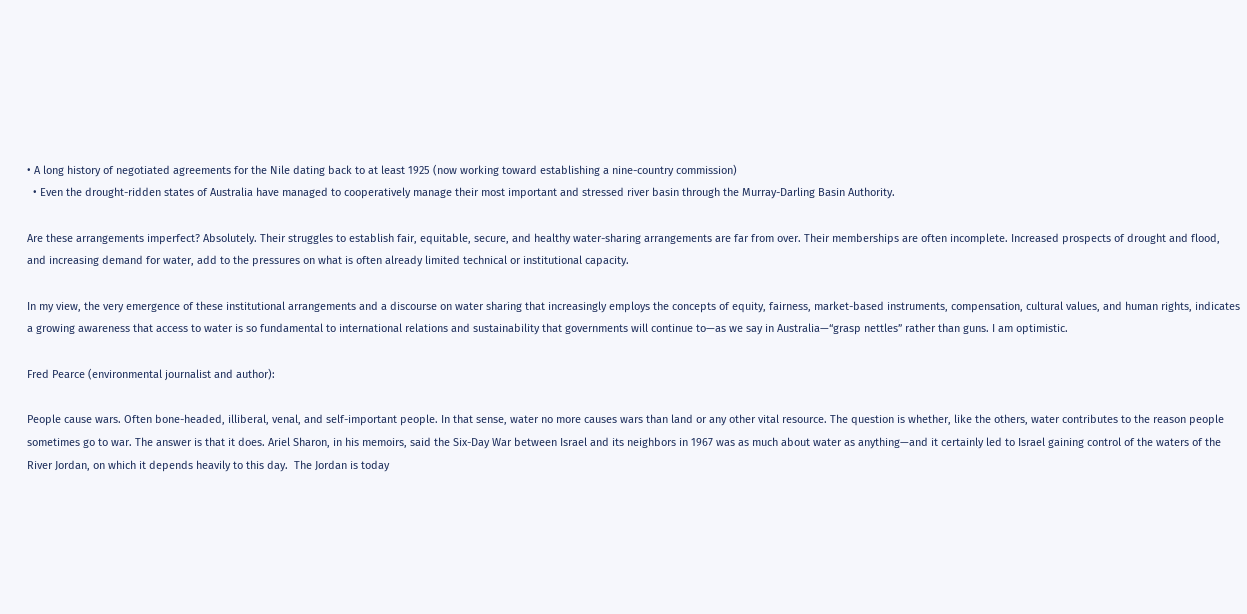• A long history of negotiated agreements for the Nile dating back to at least 1925 (now working toward establishing a nine-country commission)
  • Even the drought-ridden states of Australia have managed to cooperatively manage their most important and stressed river basin through the Murray-Darling Basin Authority.

Are these arrangements imperfect? Absolutely. Their struggles to establish fair, equitable, secure, and healthy water-sharing arrangements are far from over. Their memberships are often incomplete. Increased prospects of drought and flood, and increasing demand for water, add to the pressures on what is often already limited technical or institutional capacity.

In my view, the very emergence of these institutional arrangements and a discourse on water sharing that increasingly employs the concepts of equity, fairness, market-based instruments, compensation, cultural values, and human rights, indicates a growing awareness that access to water is so fundamental to international relations and sustainability that governments will continue to—as we say in Australia—“grasp nettles” rather than guns. I am optimistic.

Fred Pearce (environmental journalist and author):

People cause wars. Often bone-headed, illiberal, venal, and self-important people. In that sense, water no more causes wars than land or any other vital resource. The question is whether, like the others, water contributes to the reason people sometimes go to war. The answer is that it does. Ariel Sharon, in his memoirs, said the Six-Day War between Israel and its neighbors in 1967 was as much about water as anything—and it certainly led to Israel gaining control of the waters of the River Jordan, on which it depends heavily to this day.  The Jordan is today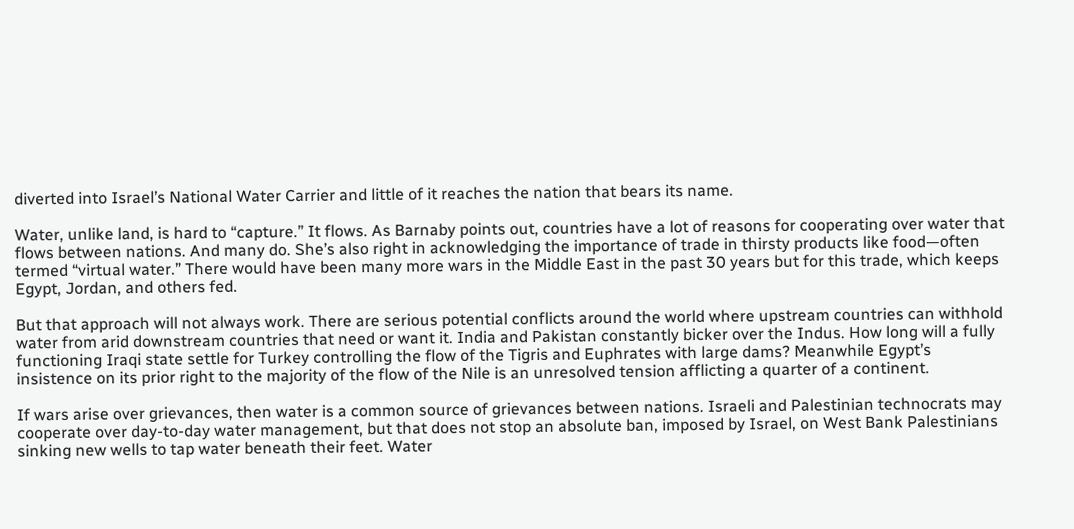diverted into Israel’s National Water Carrier and little of it reaches the nation that bears its name.

Water, unlike land, is hard to “capture.” It flows. As Barnaby points out, countries have a lot of reasons for cooperating over water that flows between nations. And many do. She’s also right in acknowledging the importance of trade in thirsty products like food—often termed “virtual water.” There would have been many more wars in the Middle East in the past 30 years but for this trade, which keeps Egypt, Jordan, and others fed.

But that approach will not always work. There are serious potential conflicts around the world where upstream countries can withhold water from arid downstream countries that need or want it. India and Pakistan constantly bicker over the Indus. How long will a fully functioning Iraqi state settle for Turkey controlling the flow of the Tigris and Euphrates with large dams? Meanwhile Egypt’s insistence on its prior right to the majority of the flow of the Nile is an unresolved tension afflicting a quarter of a continent.

If wars arise over grievances, then water is a common source of grievances between nations. Israeli and Palestinian technocrats may cooperate over day-to-day water management, but that does not stop an absolute ban, imposed by Israel, on West Bank Palestinians sinking new wells to tap water beneath their feet. Water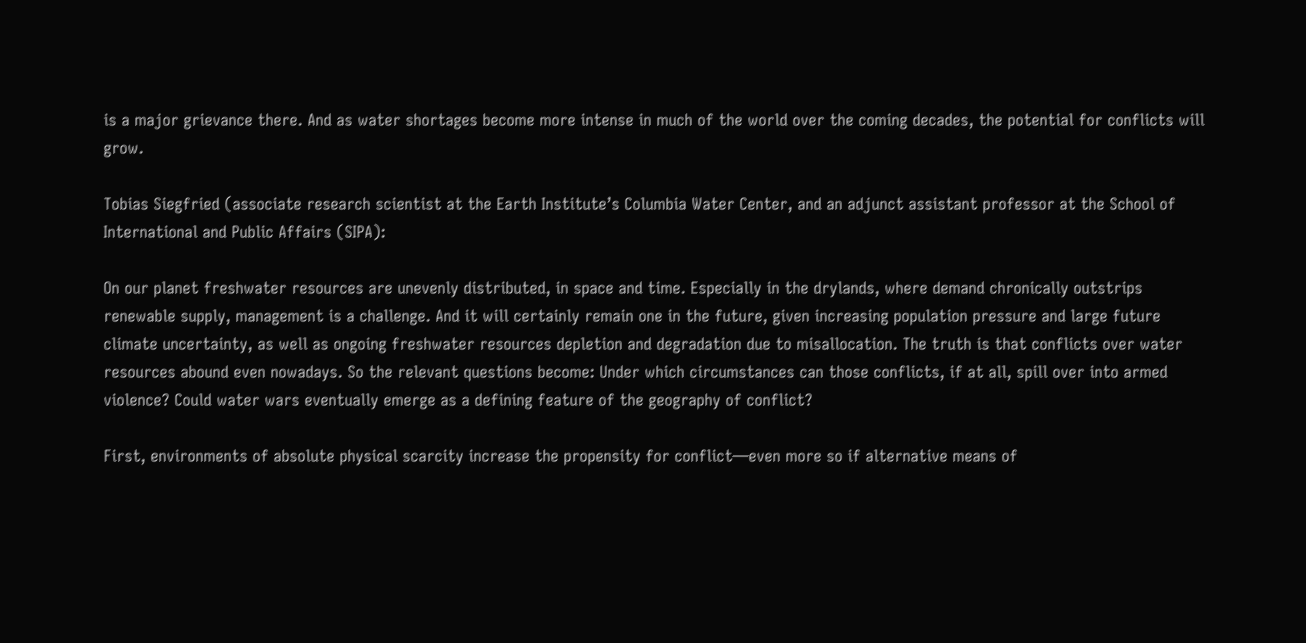is a major grievance there. And as water shortages become more intense in much of the world over the coming decades, the potential for conflicts will grow.

Tobias Siegfried (associate research scientist at the Earth Institute’s Columbia Water Center, and an adjunct assistant professor at the School of International and Public Affairs (SIPA):

On our planet freshwater resources are unevenly distributed, in space and time. Especially in the drylands, where demand chronically outstrips renewable supply, management is a challenge. And it will certainly remain one in the future, given increasing population pressure and large future climate uncertainty, as well as ongoing freshwater resources depletion and degradation due to misallocation. The truth is that conflicts over water resources abound even nowadays. So the relevant questions become: Under which circumstances can those conflicts, if at all, spill over into armed violence? Could water wars eventually emerge as a defining feature of the geography of conflict?

First, environments of absolute physical scarcity increase the propensity for conflict—even more so if alternative means of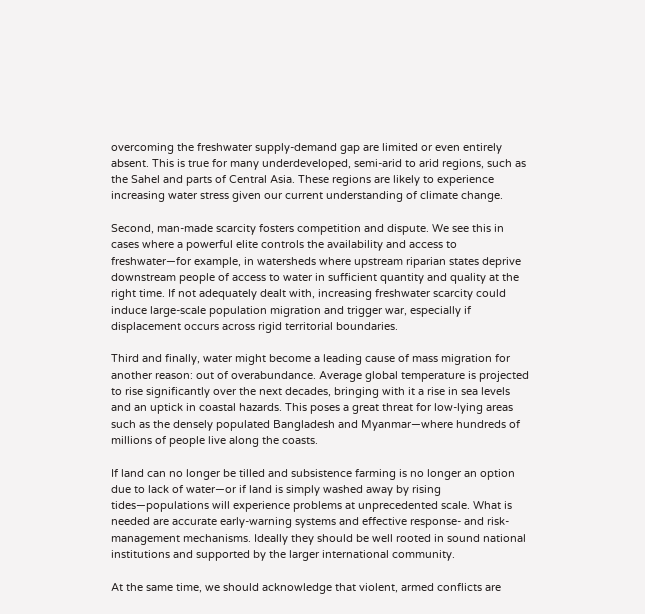overcoming the freshwater supply-demand gap are limited or even entirely absent. This is true for many underdeveloped, semi-arid to arid regions, such as the Sahel and parts of Central Asia. These regions are likely to experience increasing water stress given our current understanding of climate change.

Second, man-made scarcity fosters competition and dispute. We see this in cases where a powerful elite controls the availability and access to freshwater—for example, in watersheds where upstream riparian states deprive downstream people of access to water in sufficient quantity and quality at the right time. If not adequately dealt with, increasing freshwater scarcity could induce large-scale population migration and trigger war, especially if displacement occurs across rigid territorial boundaries.

Third and finally, water might become a leading cause of mass migration for another reason: out of overabundance. Average global temperature is projected to rise significantly over the next decades, bringing with it a rise in sea levels and an uptick in coastal hazards. This poses a great threat for low-lying areas such as the densely populated Bangladesh and Myanmar—where hundreds of millions of people live along the coasts.

If land can no longer be tilled and subsistence farming is no longer an option due to lack of water—or if land is simply washed away by rising tides—populations will experience problems at unprecedented scale. What is needed are accurate early-warning systems and effective response- and risk-management mechanisms. Ideally they should be well rooted in sound national institutions and supported by the larger international community.

At the same time, we should acknowledge that violent, armed conflicts are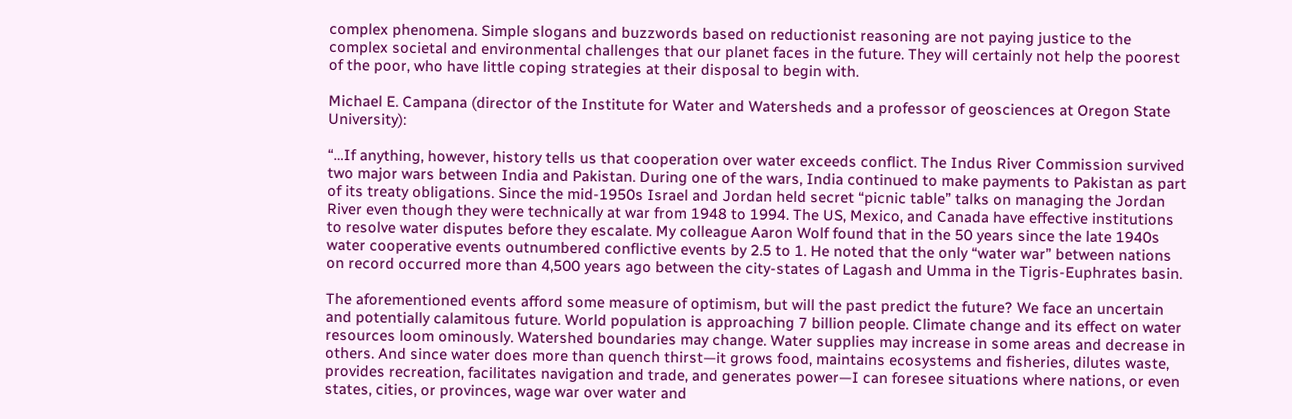complex phenomena. Simple slogans and buzzwords based on reductionist reasoning are not paying justice to the complex societal and environmental challenges that our planet faces in the future. They will certainly not help the poorest of the poor, who have little coping strategies at their disposal to begin with.

Michael E. Campana (director of the Institute for Water and Watersheds and a professor of geosciences at Oregon State University):

“…If anything, however, history tells us that cooperation over water exceeds conflict. The Indus River Commission survived two major wars between India and Pakistan. During one of the wars, India continued to make payments to Pakistan as part of its treaty obligations. Since the mid-1950s Israel and Jordan held secret “picnic table” talks on managing the Jordan River even though they were technically at war from 1948 to 1994. The US, Mexico, and Canada have effective institutions to resolve water disputes before they escalate. My colleague Aaron Wolf found that in the 50 years since the late 1940s water cooperative events outnumbered conflictive events by 2.5 to 1. He noted that the only “water war” between nations on record occurred more than 4,500 years ago between the city-states of Lagash and Umma in the Tigris-Euphrates basin.

The aforementioned events afford some measure of optimism, but will the past predict the future? We face an uncertain and potentially calamitous future. World population is approaching 7 billion people. Climate change and its effect on water resources loom ominously. Watershed boundaries may change. Water supplies may increase in some areas and decrease in others. And since water does more than quench thirst—it grows food, maintains ecosystems and fisheries, dilutes waste, provides recreation, facilitates navigation and trade, and generates power—I can foresee situations where nations, or even states, cities, or provinces, wage war over water and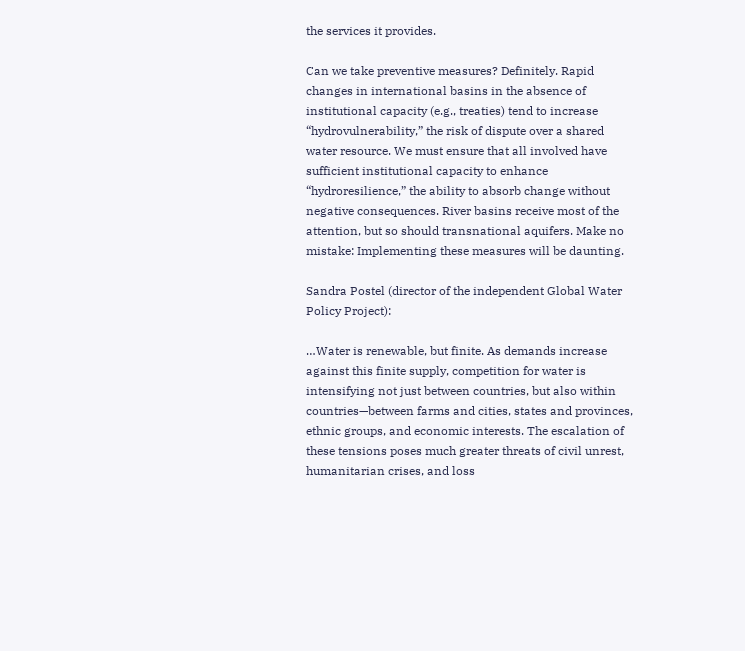the services it provides.

Can we take preventive measures? Definitely. Rapid changes in international basins in the absence of institutional capacity (e.g., treaties) tend to increase “hydrovulnerability,” the risk of dispute over a shared water resource. We must ensure that all involved have sufficient institutional capacity to enhance “hydroresilience,” the ability to absorb change without negative consequences. River basins receive most of the attention, but so should transnational aquifers. Make no mistake: Implementing these measures will be daunting.

Sandra Postel (director of the independent Global Water Policy Project):

…Water is renewable, but finite. As demands increase against this finite supply, competition for water is intensifying not just between countries, but also within countries—between farms and cities, states and provinces, ethnic groups, and economic interests. The escalation of these tensions poses much greater threats of civil unrest, humanitarian crises, and loss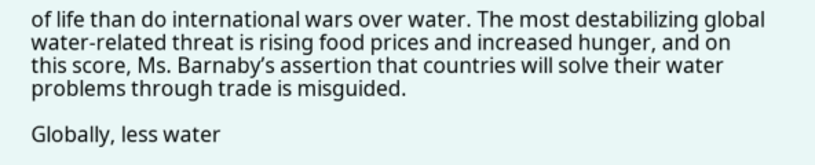of life than do international wars over water. The most destabilizing global water-related threat is rising food prices and increased hunger, and on this score, Ms. Barnaby’s assertion that countries will solve their water problems through trade is misguided.

Globally, less water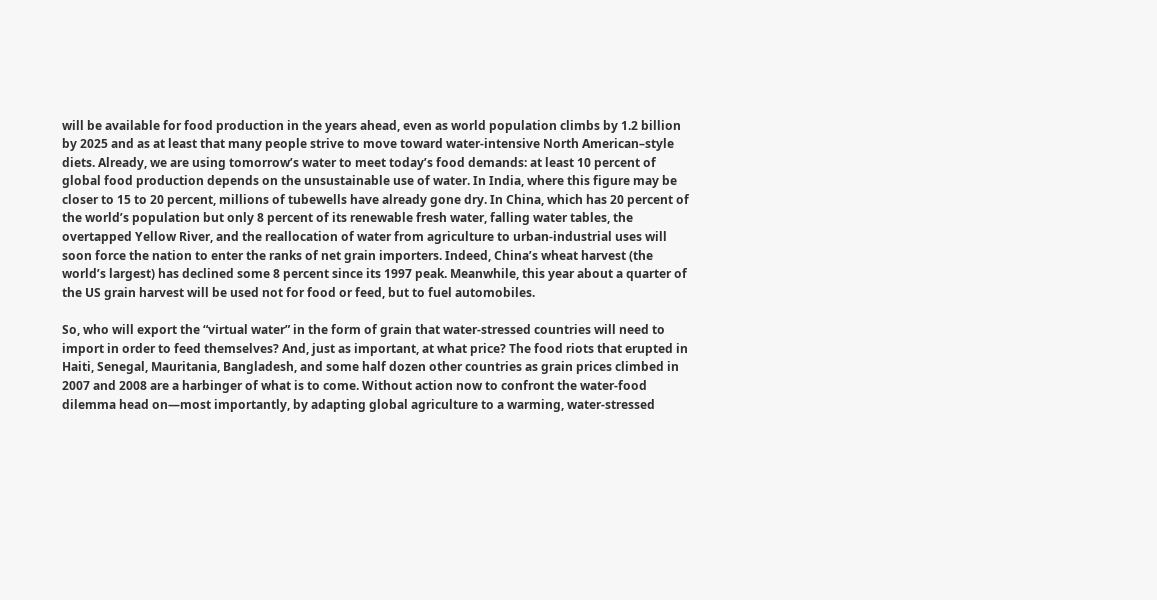will be available for food production in the years ahead, even as world population climbs by 1.2 billion by 2025 and as at least that many people strive to move toward water-intensive North American–style diets. Already, we are using tomorrow’s water to meet today’s food demands: at least 10 percent of global food production depends on the unsustainable use of water. In India, where this figure may be closer to 15 to 20 percent, millions of tubewells have already gone dry. In China, which has 20 percent of the world’s population but only 8 percent of its renewable fresh water, falling water tables, the overtapped Yellow River, and the reallocation of water from agriculture to urban-industrial uses will soon force the nation to enter the ranks of net grain importers. Indeed, China’s wheat harvest (the world’s largest) has declined some 8 percent since its 1997 peak. Meanwhile, this year about a quarter of the US grain harvest will be used not for food or feed, but to fuel automobiles.

So, who will export the “virtual water” in the form of grain that water-stressed countries will need to import in order to feed themselves? And, just as important, at what price? The food riots that erupted in Haiti, Senegal, Mauritania, Bangladesh, and some half dozen other countries as grain prices climbed in 2007 and 2008 are a harbinger of what is to come. Without action now to confront the water-food dilemma head on—most importantly, by adapting global agriculture to a warming, water-stressed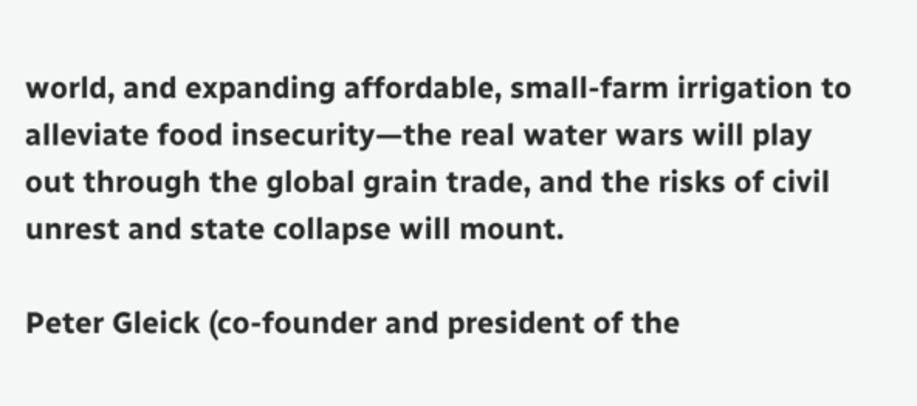world, and expanding affordable, small-farm irrigation to alleviate food insecurity—the real water wars will play out through the global grain trade, and the risks of civil unrest and state collapse will mount.

Peter Gleick (co-founder and president of the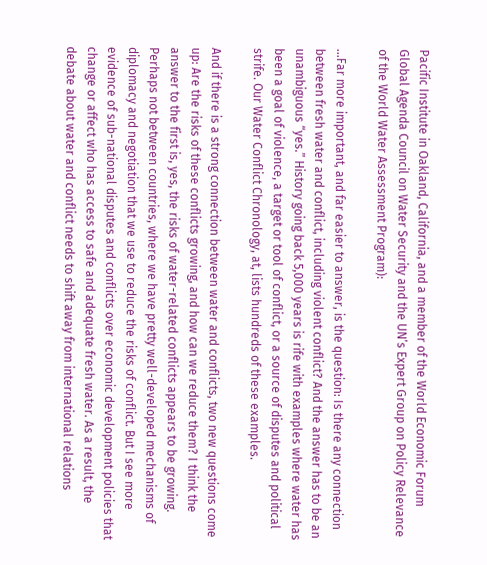Pacific Institute in Oakland, California, and a member of the World Economic Forum Global Agenda Council on Water Security and the UN’s Expert Group on Policy Relevance of the World Water Assessment Program):

…Far more important, and far easier to answer, is the question: Is there any connection between fresh water and conflict, including violent conflict? And the answer has to be an unambiguous “yes.” History going back 5,000 years is rife with examples where water has been a goal of violence, a target or tool of conflict, or a source of disputes and political strife. Our Water Conflict Chronology, at, lists hundreds of these examples.

And if there is a strong connection between water and conflicts, two new questions come up: Are the risks of these conflicts growing, and how can we reduce them? I think the answer to the first is, yes, the risks of water-related conflicts appears to be growing. Perhaps not between countries, where we have pretty well-developed mechanisms of diplomacy and negotiation that we use to reduce the risks of conflict. But I see more evidence of sub-national disputes and conflicts over economic development policies that change or affect who has access to safe and adequate fresh water. As a result, the debate about water and conflict needs to shift away from international relations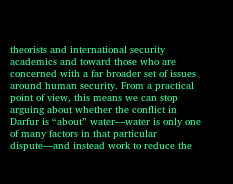theorists and international security academics and toward those who are concerned with a far broader set of issues around human security. From a practical point of view, this means we can stop arguing about whether the conflict in Darfur is “about” water—water is only one of many factors in that particular dispute—and instead work to reduce the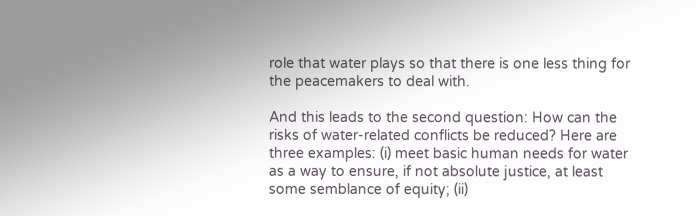role that water plays so that there is one less thing for the peacemakers to deal with.

And this leads to the second question: How can the risks of water-related conflicts be reduced? Here are three examples: (i) meet basic human needs for water as a way to ensure, if not absolute justice, at least some semblance of equity; (ii)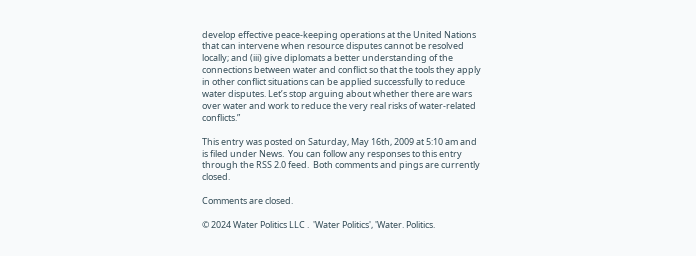develop effective peace-keeping operations at the United Nations that can intervene when resource disputes cannot be resolved locally; and (iii) give diplomats a better understanding of the connections between water and conflict so that the tools they apply in other conflict situations can be applied successfully to reduce water disputes. Let’s stop arguing about whether there are wars over water and work to reduce the very real risks of water-related conflicts.”

This entry was posted on Saturday, May 16th, 2009 at 5:10 am and is filed under News.  You can follow any responses to this entry through the RSS 2.0 feed.  Both comments and pings are currently closed.

Comments are closed.

© 2024 Water Politics LLC .  'Water Politics', 'Water. Politics.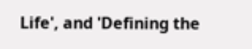Life', and 'Defining the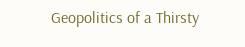Geopolitics of a Thirsty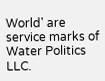World' are service marks of Water Politics LLC.